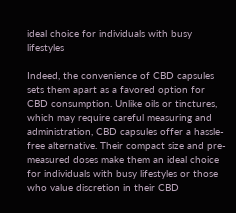ideal choice for individuals with busy lifestyles

Indeed, the convenience of CBD capsules sets them apart as a favored option for CBD consumption. Unlike oils or tinctures, which may require careful measuring and administration, CBD capsules offer a hassle-free alternative. Their compact size and pre-measured doses make them an ideal choice for individuals with busy lifestyles or those who value discretion in their CBD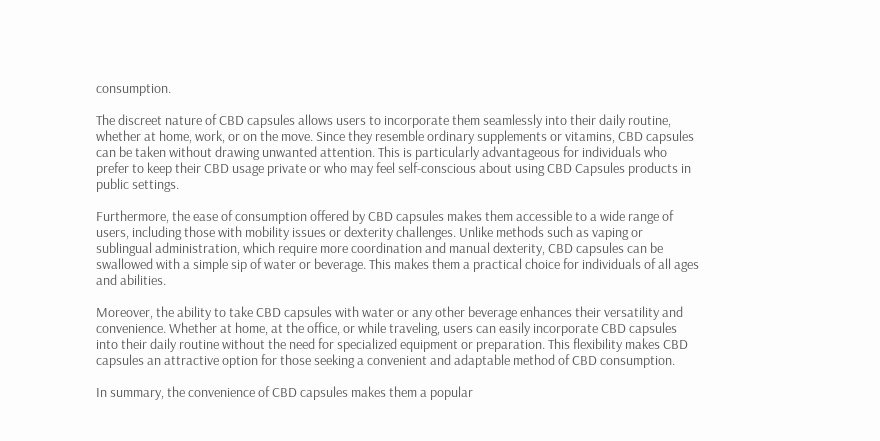consumption.

The discreet nature of CBD capsules allows users to incorporate them seamlessly into their daily routine, whether at home, work, or on the move. Since they resemble ordinary supplements or vitamins, CBD capsules can be taken without drawing unwanted attention. This is particularly advantageous for individuals who prefer to keep their CBD usage private or who may feel self-conscious about using CBD Capsules products in public settings.

Furthermore, the ease of consumption offered by CBD capsules makes them accessible to a wide range of users, including those with mobility issues or dexterity challenges. Unlike methods such as vaping or sublingual administration, which require more coordination and manual dexterity, CBD capsules can be swallowed with a simple sip of water or beverage. This makes them a practical choice for individuals of all ages and abilities.

Moreover, the ability to take CBD capsules with water or any other beverage enhances their versatility and convenience. Whether at home, at the office, or while traveling, users can easily incorporate CBD capsules into their daily routine without the need for specialized equipment or preparation. This flexibility makes CBD capsules an attractive option for those seeking a convenient and adaptable method of CBD consumption.

In summary, the convenience of CBD capsules makes them a popular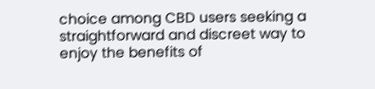choice among CBD users seeking a straightforward and discreet way to enjoy the benefits of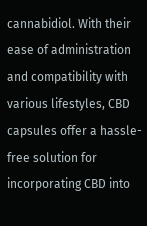cannabidiol. With their ease of administration and compatibility with various lifestyles, CBD capsules offer a hassle-free solution for incorporating CBD into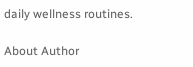daily wellness routines.

About Author